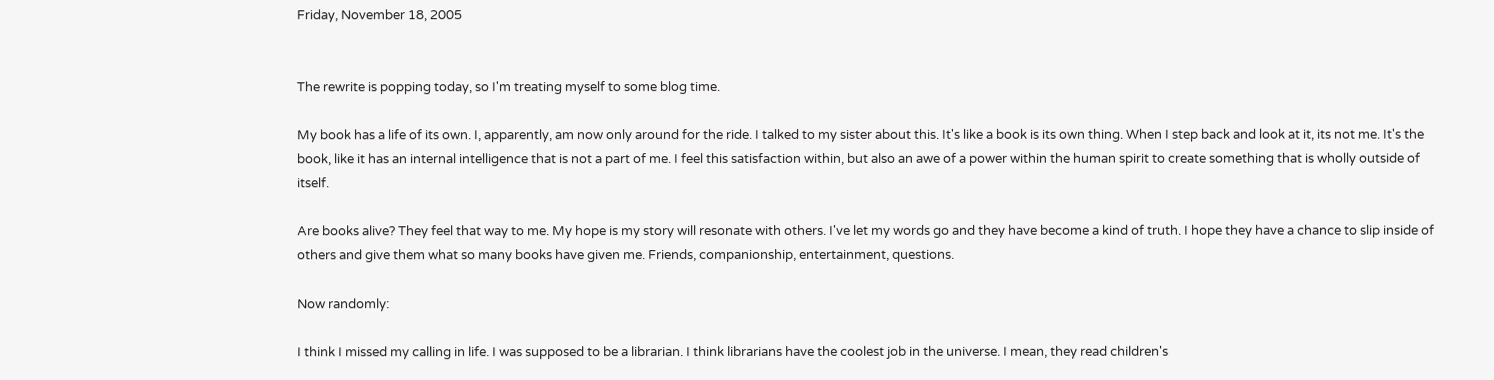Friday, November 18, 2005


The rewrite is popping today, so I'm treating myself to some blog time.

My book has a life of its own. I, apparently, am now only around for the ride. I talked to my sister about this. It's like a book is its own thing. When I step back and look at it, its not me. It's the book, like it has an internal intelligence that is not a part of me. I feel this satisfaction within, but also an awe of a power within the human spirit to create something that is wholly outside of itself.

Are books alive? They feel that way to me. My hope is my story will resonate with others. I've let my words go and they have become a kind of truth. I hope they have a chance to slip inside of others and give them what so many books have given me. Friends, companionship, entertainment, questions.

Now randomly:

I think I missed my calling in life. I was supposed to be a librarian. I think librarians have the coolest job in the universe. I mean, they read children's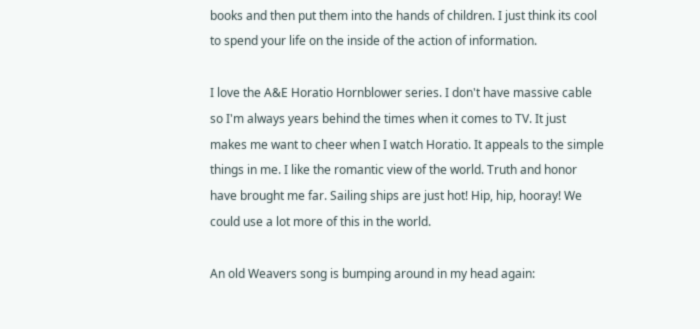books and then put them into the hands of children. I just think its cool to spend your life on the inside of the action of information.

I love the A&E Horatio Hornblower series. I don't have massive cable so I'm always years behind the times when it comes to TV. It just makes me want to cheer when I watch Horatio. It appeals to the simple things in me. I like the romantic view of the world. Truth and honor have brought me far. Sailing ships are just hot! Hip, hip, hooray! We could use a lot more of this in the world.

An old Weavers song is bumping around in my head again: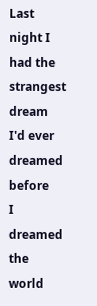Last night I had the strangest dream
I'd ever dreamed before
I dreamed the world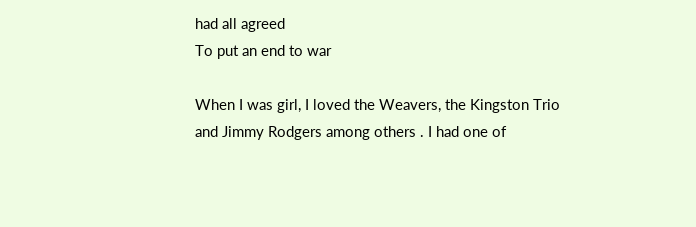had all agreed
To put an end to war

When I was girl, I loved the Weavers, the Kingston Trio and Jimmy Rodgers among others . I had one of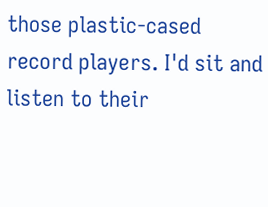those plastic-cased record players. I'd sit and listen to their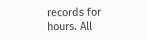records for hours. All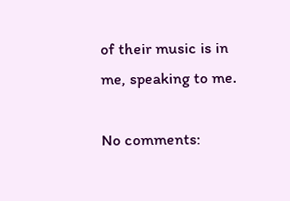of their music is in me, speaking to me.

No comments: